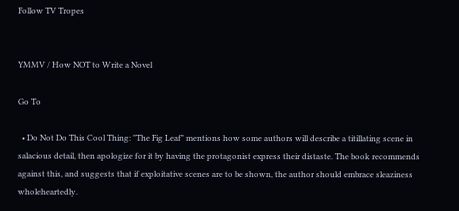Follow TV Tropes


YMMV / How NOT to Write a Novel

Go To

  • Do Not Do This Cool Thing: "The Fig Leaf" mentions how some authors will describe a titillating scene in salacious detail, then apologize for it by having the protagonist express their distaste. The book recommends against this, and suggests that if exploitative scenes are to be shown, the author should embrace sleaziness wholeheartedly.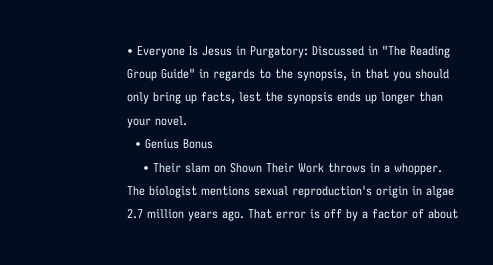• Everyone Is Jesus in Purgatory: Discussed in "The Reading Group Guide" in regards to the synopsis, in that you should only bring up facts, lest the synopsis ends up longer than your novel.
  • Genius Bonus
    • Their slam on Shown Their Work throws in a whopper. The biologist mentions sexual reproduction's origin in algae 2.7 million years ago. That error is off by a factor of about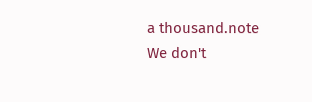a thousand.note  We don't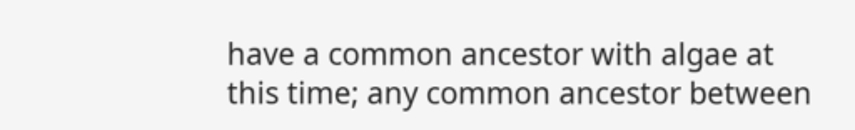have a common ancestor with algae at this time; any common ancestor between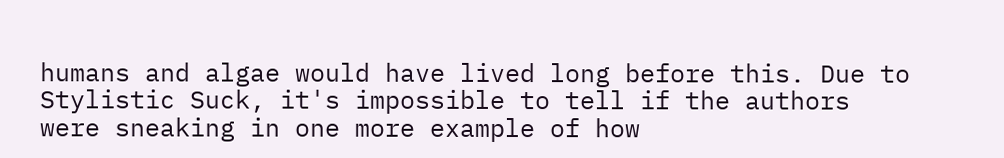humans and algae would have lived long before this. Due to Stylistic Suck, it's impossible to tell if the authors were sneaking in one more example of how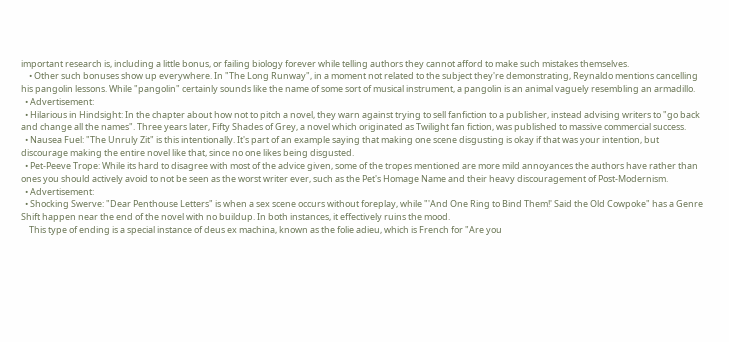important research is, including a little bonus, or failing biology forever while telling authors they cannot afford to make such mistakes themselves.
    • Other such bonuses show up everywhere. In "The Long Runway", in a moment not related to the subject they're demonstrating, Reynaldo mentions cancelling his pangolin lessons. While "pangolin" certainly sounds like the name of some sort of musical instrument, a pangolin is an animal vaguely resembling an armadillo.
  • Advertisement:
  • Hilarious in Hindsight: In the chapter about how not to pitch a novel, they warn against trying to sell fanfiction to a publisher, instead advising writers to "go back and change all the names". Three years later, Fifty Shades of Grey, a novel which originated as Twilight fan fiction, was published to massive commercial success.
  • Nausea Fuel: "The Unruly Zit" is this intentionally. It's part of an example saying that making one scene disgusting is okay if that was your intention, but discourage making the entire novel like that, since no one likes being disgusted.
  • Pet-Peeve Trope: While its hard to disagree with most of the advice given, some of the tropes mentioned are more mild annoyances the authors have rather than ones you should actively avoid to not be seen as the worst writer ever, such as the Pet's Homage Name and their heavy discouragement of Post-Modernism.
  • Advertisement:
  • Shocking Swerve: "Dear Penthouse Letters" is when a sex scene occurs without foreplay, while "'And One Ring to Bind Them!' Said the Old Cowpoke" has a Genre Shift happen near the end of the novel with no buildup. In both instances, it effectively ruins the mood.
    This type of ending is a special instance of deus ex machina, known as the folie adieu, which is French for "Are you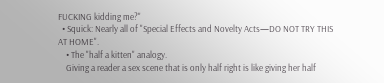FUCKING kidding me?"
  • Squick: Nearly all of "Special Effects and Novelty Acts—DO NOT TRY THIS AT HOME".
    • The "half a kitten" analogy.
    Giving a reader a sex scene that is only half right is like giving her half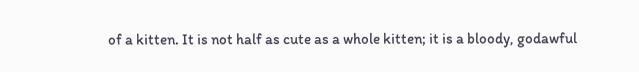of a kitten. It is not half as cute as a whole kitten; it is a bloody, godawful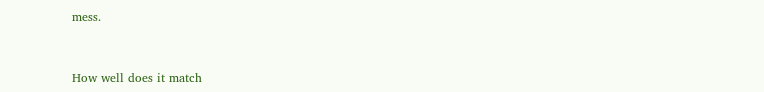mess.


How well does it match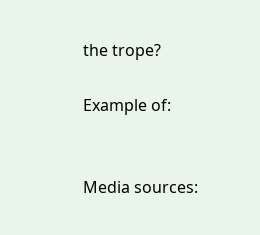the trope?

Example of:


Media sources: